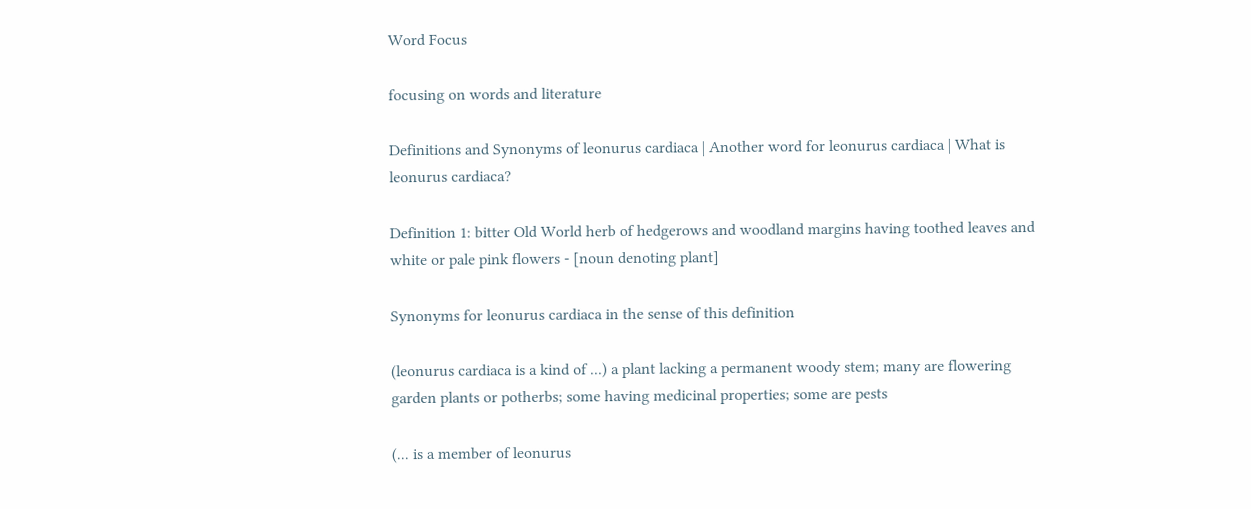Word Focus

focusing on words and literature

Definitions and Synonyms of leonurus cardiaca | Another word for leonurus cardiaca | What is leonurus cardiaca?

Definition 1: bitter Old World herb of hedgerows and woodland margins having toothed leaves and white or pale pink flowers - [noun denoting plant]

Synonyms for leonurus cardiaca in the sense of this definition

(leonurus cardiaca is a kind of ...) a plant lacking a permanent woody stem; many are flowering garden plants or potherbs; some having medicinal properties; some are pests

(... is a member of leonurus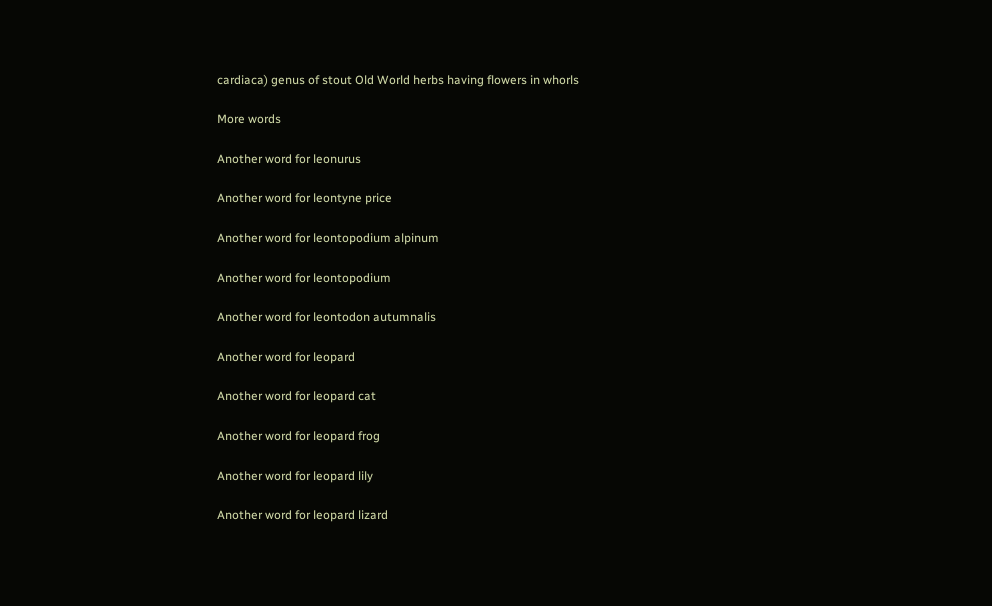cardiaca) genus of stout Old World herbs having flowers in whorls

More words

Another word for leonurus

Another word for leontyne price

Another word for leontopodium alpinum

Another word for leontopodium

Another word for leontodon autumnalis

Another word for leopard

Another word for leopard cat

Another word for leopard frog

Another word for leopard lily

Another word for leopard lizard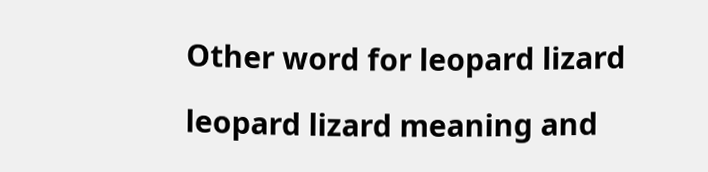Other word for leopard lizard

leopard lizard meaning and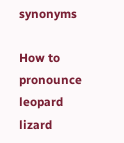synonyms

How to pronounce leopard lizard